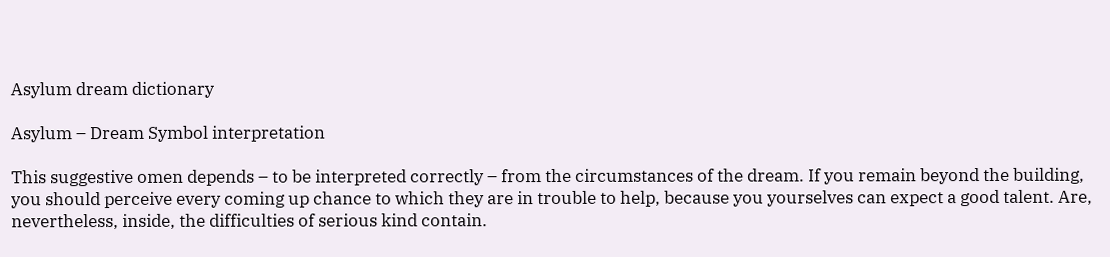Asylum dream dictionary

Asylum – Dream Symbol interpretation

This suggestive omen depends – to be interpreted correctly – from the circumstances of the dream. If you remain beyond the building, you should perceive every coming up chance to which they are in trouble to help, because you yourselves can expect a good talent. Are, nevertheless, inside, the difficulties of serious kind contain.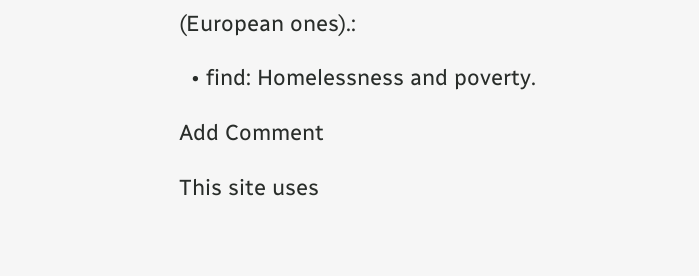(European ones).:

  • find: Homelessness and poverty.

Add Comment

This site uses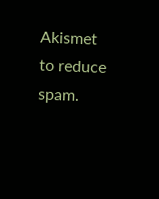Akismet to reduce spam.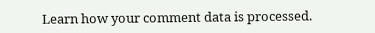Learn how your comment data is processed.